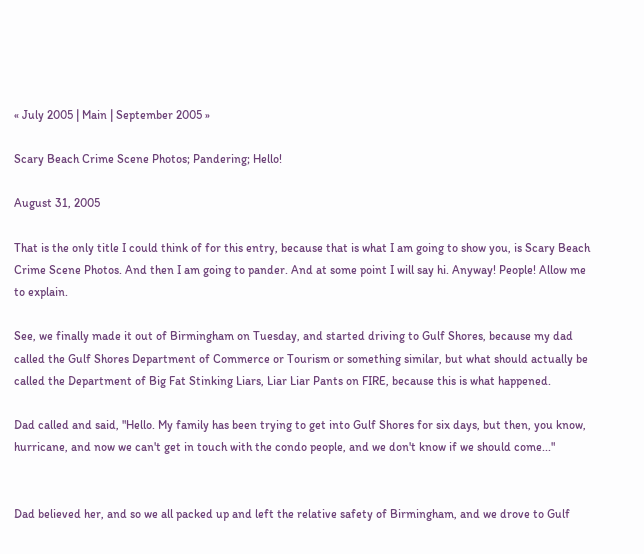« July 2005 | Main | September 2005 »

Scary Beach Crime Scene Photos; Pandering; Hello!

August 31, 2005

That is the only title I could think of for this entry, because that is what I am going to show you, is Scary Beach Crime Scene Photos. And then I am going to pander. And at some point I will say hi. Anyway! People! Allow me to explain.

See, we finally made it out of Birmingham on Tuesday, and started driving to Gulf Shores, because my dad called the Gulf Shores Department of Commerce or Tourism or something similar, but what should actually be called the Department of Big Fat Stinking Liars, Liar Liar Pants on FIRE, because this is what happened.

Dad called and said, "Hello. My family has been trying to get into Gulf Shores for six days, but then, you know, hurricane, and now we can't get in touch with the condo people, and we don't know if we should come..."


Dad believed her, and so we all packed up and left the relative safety of Birmingham, and we drove to Gulf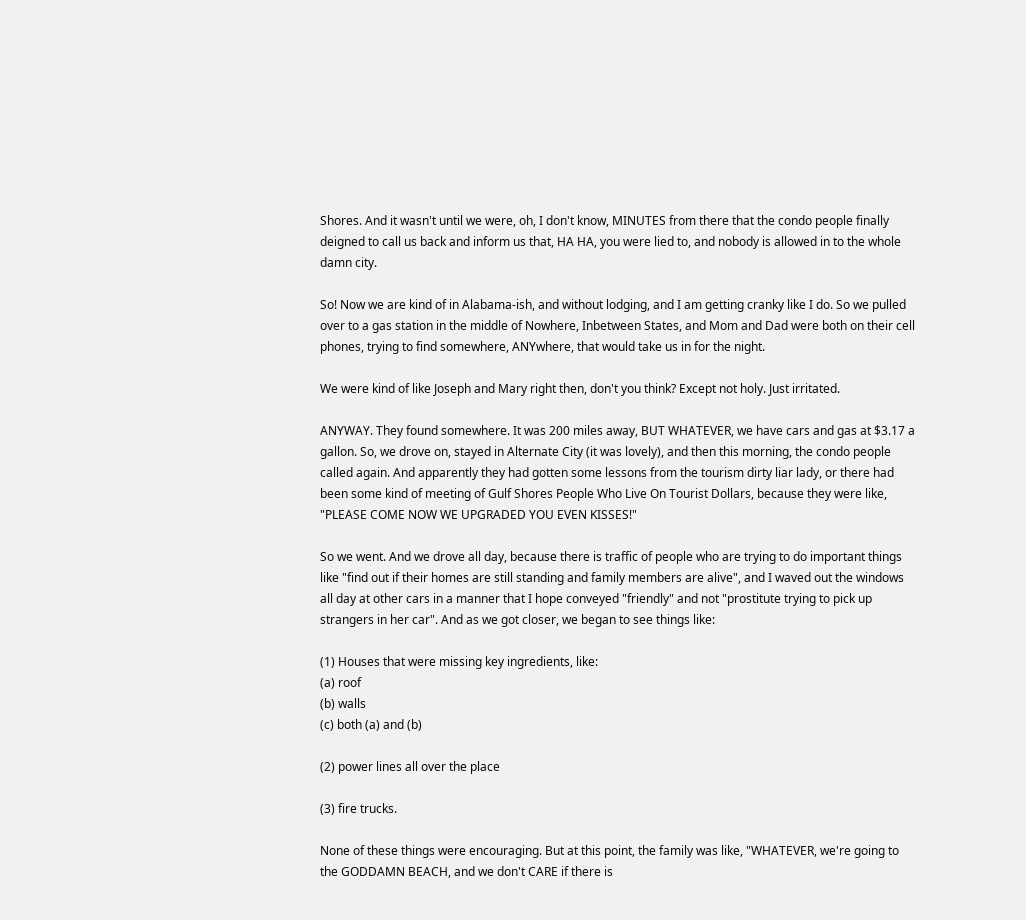Shores. And it wasn't until we were, oh, I don't know, MINUTES from there that the condo people finally deigned to call us back and inform us that, HA HA, you were lied to, and nobody is allowed in to the whole damn city.

So! Now we are kind of in Alabama-ish, and without lodging, and I am getting cranky like I do. So we pulled over to a gas station in the middle of Nowhere, Inbetween States, and Mom and Dad were both on their cell phones, trying to find somewhere, ANYwhere, that would take us in for the night.

We were kind of like Joseph and Mary right then, don't you think? Except not holy. Just irritated.

ANYWAY. They found somewhere. It was 200 miles away, BUT WHATEVER, we have cars and gas at $3.17 a gallon. So, we drove on, stayed in Alternate City (it was lovely), and then this morning, the condo people called again. And apparently they had gotten some lessons from the tourism dirty liar lady, or there had been some kind of meeting of Gulf Shores People Who Live On Tourist Dollars, because they were like, "PLEASE COME NOW WE UPGRADED YOU EVEN KISSES!"

So we went. And we drove all day, because there is traffic of people who are trying to do important things like "find out if their homes are still standing and family members are alive", and I waved out the windows all day at other cars in a manner that I hope conveyed "friendly" and not "prostitute trying to pick up strangers in her car". And as we got closer, we began to see things like:

(1) Houses that were missing key ingredients, like:
(a) roof
(b) walls
(c) both (a) and (b)

(2) power lines all over the place

(3) fire trucks.

None of these things were encouraging. But at this point, the family was like, "WHATEVER, we're going to the GODDAMN BEACH, and we don't CARE if there is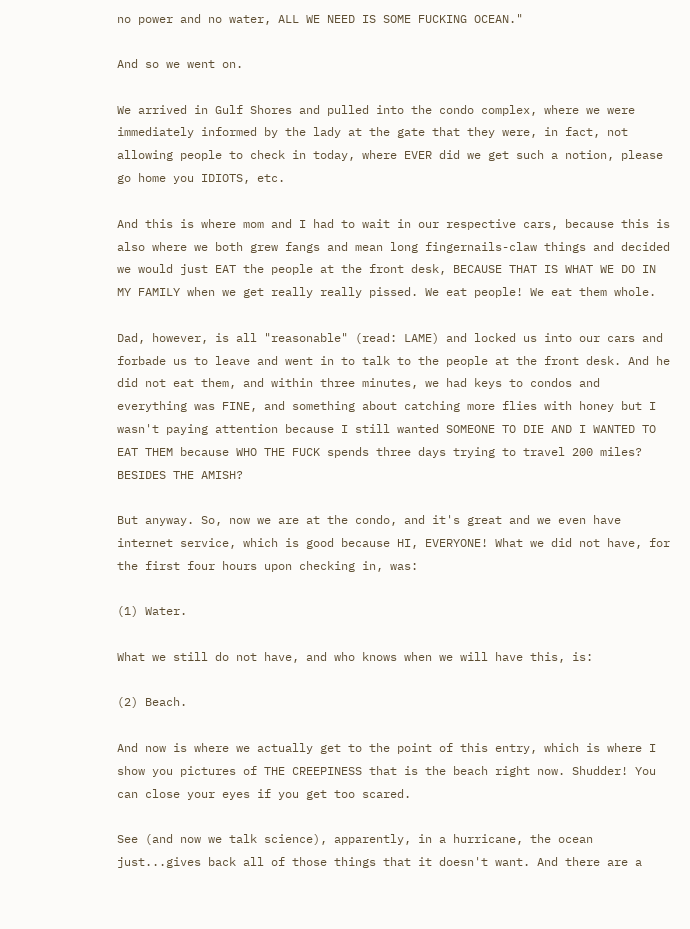no power and no water, ALL WE NEED IS SOME FUCKING OCEAN."

And so we went on.

We arrived in Gulf Shores and pulled into the condo complex, where we were immediately informed by the lady at the gate that they were, in fact, not allowing people to check in today, where EVER did we get such a notion, please go home you IDIOTS, etc.

And this is where mom and I had to wait in our respective cars, because this is also where we both grew fangs and mean long fingernails-claw things and decided we would just EAT the people at the front desk, BECAUSE THAT IS WHAT WE DO IN MY FAMILY when we get really really pissed. We eat people! We eat them whole.

Dad, however, is all "reasonable" (read: LAME) and locked us into our cars and forbade us to leave and went in to talk to the people at the front desk. And he did not eat them, and within three minutes, we had keys to condos and everything was FINE, and something about catching more flies with honey but I wasn't paying attention because I still wanted SOMEONE TO DIE AND I WANTED TO EAT THEM because WHO THE FUCK spends three days trying to travel 200 miles? BESIDES THE AMISH?

But anyway. So, now we are at the condo, and it's great and we even have internet service, which is good because HI, EVERYONE! What we did not have, for the first four hours upon checking in, was:

(1) Water.

What we still do not have, and who knows when we will have this, is:

(2) Beach.

And now is where we actually get to the point of this entry, which is where I show you pictures of THE CREEPINESS that is the beach right now. Shudder! You can close your eyes if you get too scared.

See (and now we talk science), apparently, in a hurricane, the ocean just...gives back all of those things that it doesn't want. And there are a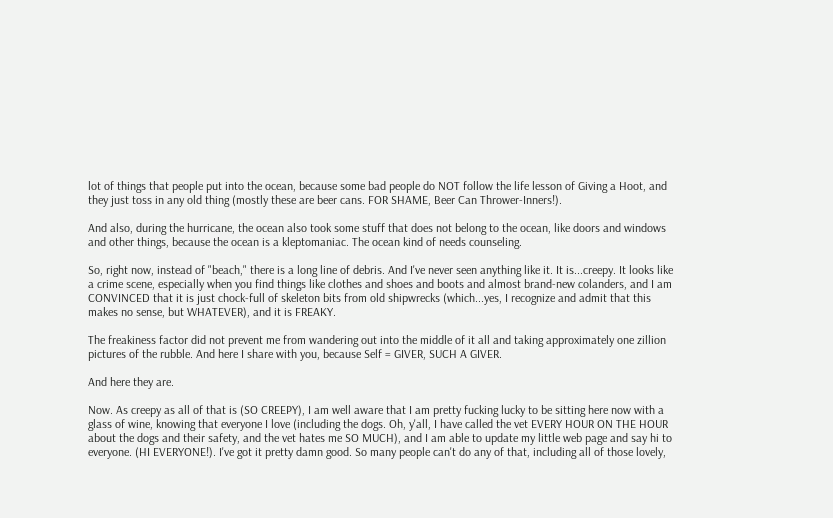lot of things that people put into the ocean, because some bad people do NOT follow the life lesson of Giving a Hoot, and they just toss in any old thing (mostly these are beer cans. FOR SHAME, Beer Can Thrower-Inners!).

And also, during the hurricane, the ocean also took some stuff that does not belong to the ocean, like doors and windows and other things, because the ocean is a kleptomaniac. The ocean kind of needs counseling.

So, right now, instead of "beach," there is a long line of debris. And I've never seen anything like it. It is...creepy. It looks like a crime scene, especially when you find things like clothes and shoes and boots and almost brand-new colanders, and I am CONVINCED that it is just chock-full of skeleton bits from old shipwrecks (which...yes, I recognize and admit that this makes no sense, but WHATEVER), and it is FREAKY.

The freakiness factor did not prevent me from wandering out into the middle of it all and taking approximately one zillion pictures of the rubble. And here I share with you, because Self = GIVER, SUCH A GIVER.

And here they are.

Now. As creepy as all of that is (SO CREEPY), I am well aware that I am pretty fucking lucky to be sitting here now with a glass of wine, knowing that everyone I love (including the dogs. Oh, y'all, I have called the vet EVERY HOUR ON THE HOUR about the dogs and their safety, and the vet hates me SO MUCH), and I am able to update my little web page and say hi to everyone. (HI EVERYONE!). I've got it pretty damn good. So many people can't do any of that, including all of those lovely,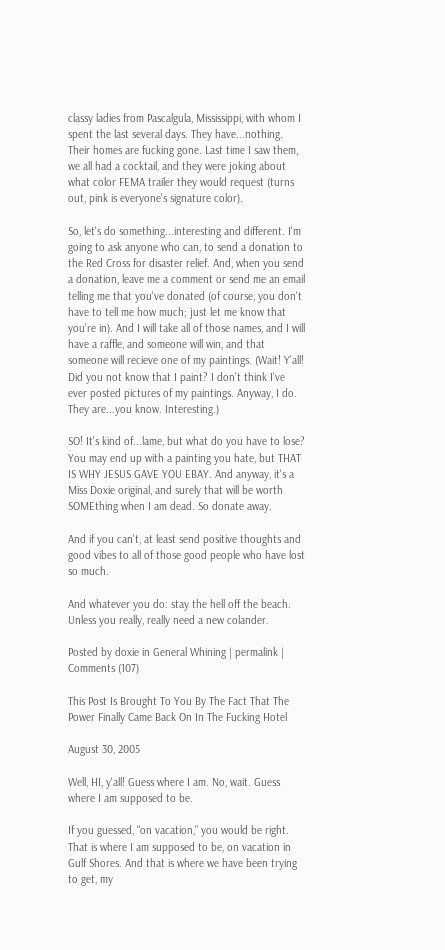classy ladies from Pascalgula, Mississippi, with whom I spent the last several days. They have...nothing. Their homes are fucking gone. Last time I saw them, we all had a cocktail, and they were joking about what color FEMA trailer they would request (turns out, pink is everyone's signature color).

So, let's do something...interesting and different. I'm going to ask anyone who can, to send a donation to the Red Cross for disaster relief. And, when you send a donation, leave me a comment or send me an email telling me that you've donated (of course, you don't have to tell me how much; just let me know that you're in). And I will take all of those names, and I will have a raffle, and someone will win, and that someone will recieve one of my paintings. (Wait! Y'all! Did you not know that I paint? I don't think I've ever posted pictures of my paintings. Anyway, I do. They are...you know. Interesting.)

SO! It's kind of...lame, but what do you have to lose? You may end up with a painting you hate, but THAT IS WHY JESUS GAVE YOU EBAY. And anyway, it's a Miss Doxie original, and surely that will be worth SOMEthing when I am dead. So donate away.

And if you can't, at least send positive thoughts and good vibes to all of those good people who have lost so much.

And whatever you do: stay the hell off the beach. Unless you really, really need a new colander.

Posted by doxie in General Whining | permalink | Comments (107)

This Post Is Brought To You By The Fact That The Power Finally Came Back On In The Fucking Hotel

August 30, 2005

Well, HI, y'all! Guess where I am. No, wait. Guess where I am supposed to be.

If you guessed, "on vacation," you would be right. That is where I am supposed to be, on vacation in Gulf Shores. And that is where we have been trying to get, my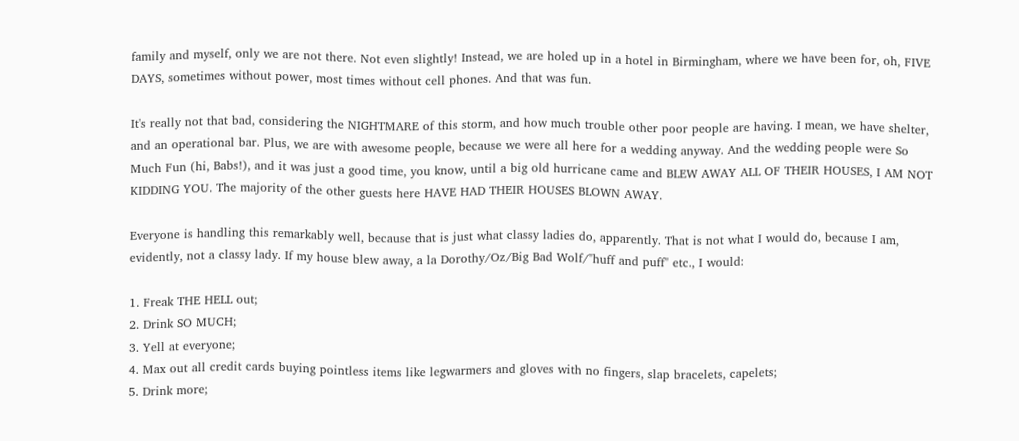family and myself, only we are not there. Not even slightly! Instead, we are holed up in a hotel in Birmingham, where we have been for, oh, FIVE DAYS, sometimes without power, most times without cell phones. And that was fun.

It's really not that bad, considering the NIGHTMARE of this storm, and how much trouble other poor people are having. I mean, we have shelter, and an operational bar. Plus, we are with awesome people, because we were all here for a wedding anyway. And the wedding people were So Much Fun (hi, Babs!), and it was just a good time, you know, until a big old hurricane came and BLEW AWAY ALL OF THEIR HOUSES, I AM NOT KIDDING YOU. The majority of the other guests here HAVE HAD THEIR HOUSES BLOWN AWAY.

Everyone is handling this remarkably well, because that is just what classy ladies do, apparently. That is not what I would do, because I am, evidently, not a classy lady. If my house blew away, a la Dorothy/Oz/Big Bad Wolf/"huff and puff" etc., I would:

1. Freak THE HELL out;
2. Drink SO MUCH;
3. Yell at everyone;
4. Max out all credit cards buying pointless items like legwarmers and gloves with no fingers, slap bracelets, capelets;
5. Drink more;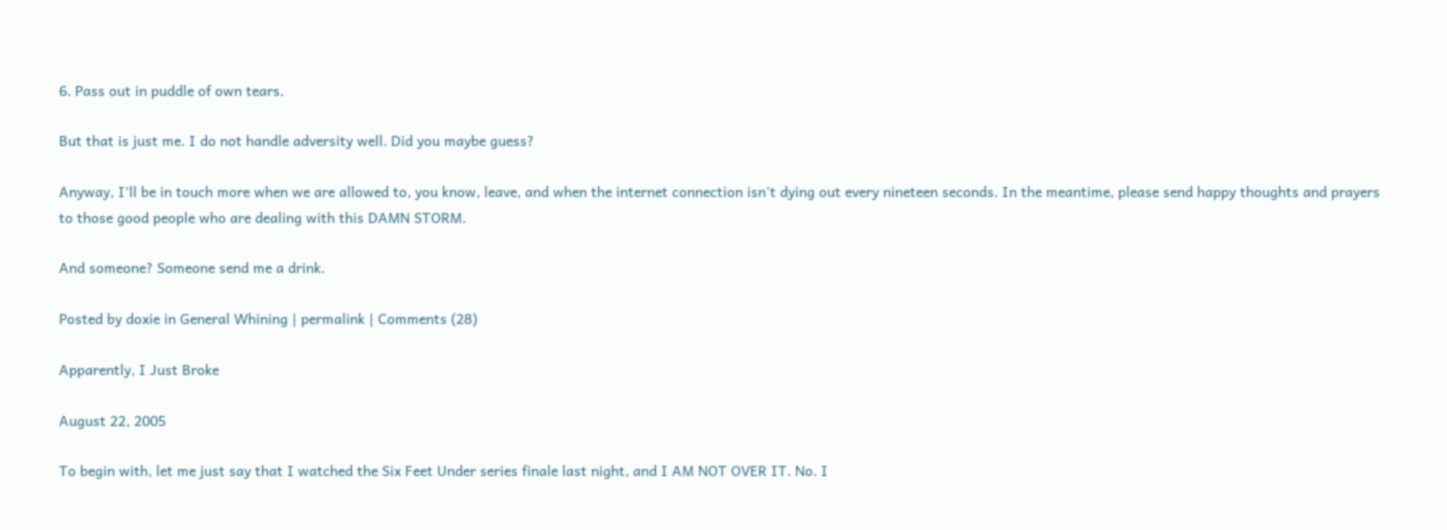6. Pass out in puddle of own tears.

But that is just me. I do not handle adversity well. Did you maybe guess?

Anyway, I'll be in touch more when we are allowed to, you know, leave, and when the internet connection isn't dying out every nineteen seconds. In the meantime, please send happy thoughts and prayers to those good people who are dealing with this DAMN STORM.

And someone? Someone send me a drink.

Posted by doxie in General Whining | permalink | Comments (28)

Apparently, I Just Broke

August 22, 2005

To begin with, let me just say that I watched the Six Feet Under series finale last night, and I AM NOT OVER IT. No. I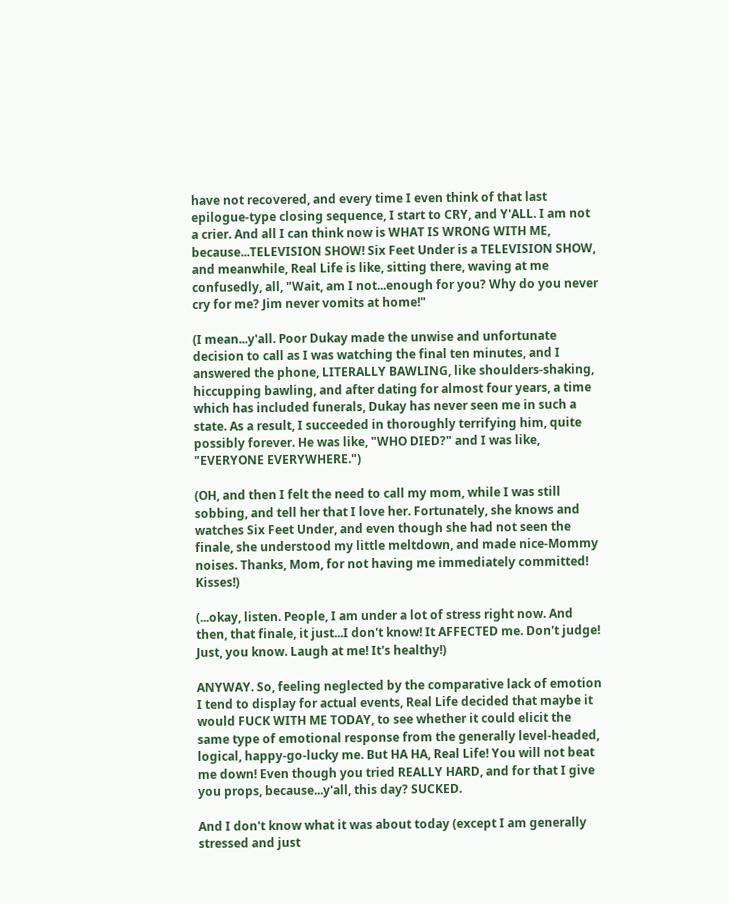have not recovered, and every time I even think of that last epilogue-type closing sequence, I start to CRY, and Y'ALL. I am not a crier. And all I can think now is WHAT IS WRONG WITH ME, because...TELEVISION SHOW! Six Feet Under is a TELEVISION SHOW, and meanwhile, Real Life is like, sitting there, waving at me confusedly, all, "Wait, am I not...enough for you? Why do you never cry for me? Jim never vomits at home!"

(I mean...y'all. Poor Dukay made the unwise and unfortunate decision to call as I was watching the final ten minutes, and I answered the phone, LITERALLY BAWLING, like shoulders-shaking, hiccupping bawling, and after dating for almost four years, a time which has included funerals, Dukay has never seen me in such a state. As a result, I succeeded in thoroughly terrifying him, quite possibly forever. He was like, "WHO DIED?" and I was like, "EVERYONE EVERYWHERE.")

(OH, and then I felt the need to call my mom, while I was still sobbing, and tell her that I love her. Fortunately, she knows and watches Six Feet Under, and even though she had not seen the finale, she understood my little meltdown, and made nice-Mommy noises. Thanks, Mom, for not having me immediately committed! Kisses!)

(...okay, listen. People, I am under a lot of stress right now. And then, that finale, it just...I don't know! It AFFECTED me. Don't judge! Just, you know. Laugh at me! It's healthy!)

ANYWAY. So, feeling neglected by the comparative lack of emotion I tend to display for actual events, Real Life decided that maybe it would FUCK WITH ME TODAY, to see whether it could elicit the same type of emotional response from the generally level-headed, logical, happy-go-lucky me. But HA HA, Real Life! You will not beat me down! Even though you tried REALLY HARD, and for that I give you props, because...y'all, this day? SUCKED.

And I don't know what it was about today (except I am generally stressed and just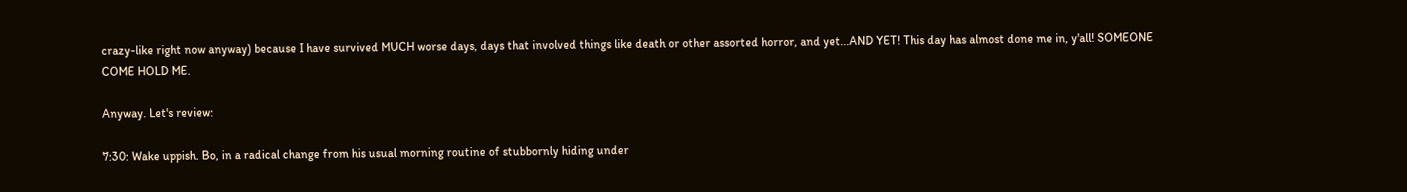crazy-like right now anyway) because I have survived MUCH worse days, days that involved things like death or other assorted horror, and yet...AND YET! This day has almost done me in, y'all! SOMEONE COME HOLD ME.

Anyway. Let's review:

7:30: Wake uppish. Bo, in a radical change from his usual morning routine of stubbornly hiding under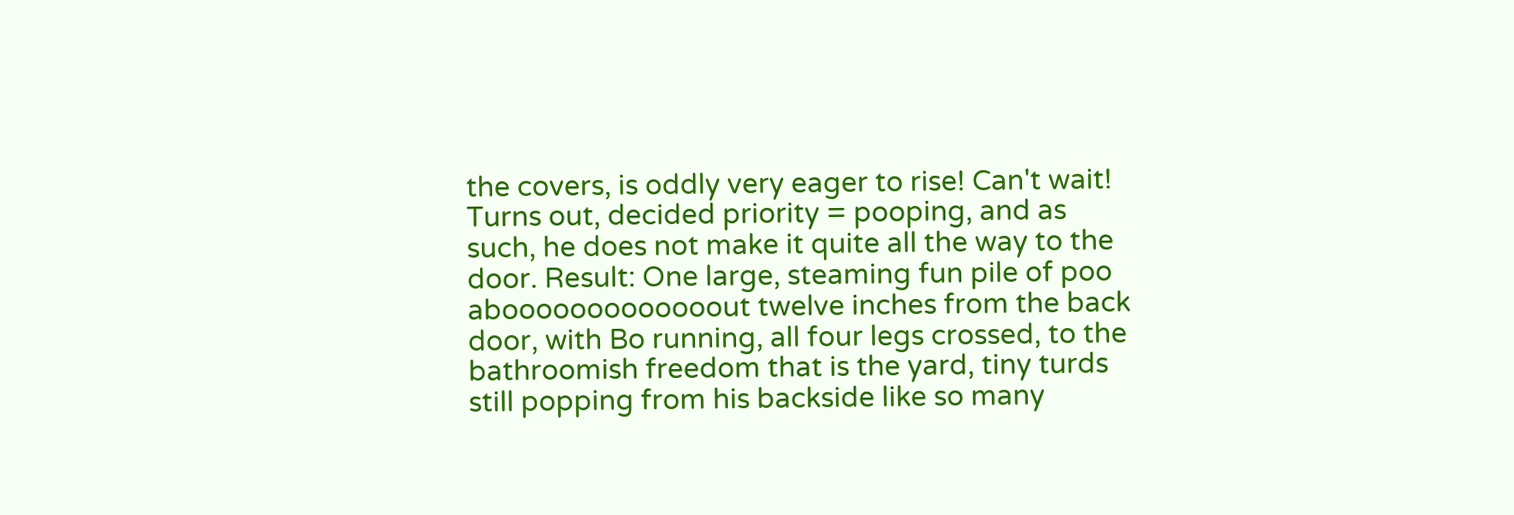the covers, is oddly very eager to rise! Can't wait! Turns out, decided priority = pooping, and as such, he does not make it quite all the way to the door. Result: One large, steaming fun pile of poo abooooooooooooout twelve inches from the back door, with Bo running, all four legs crossed, to the bathroomish freedom that is the yard, tiny turds still popping from his backside like so many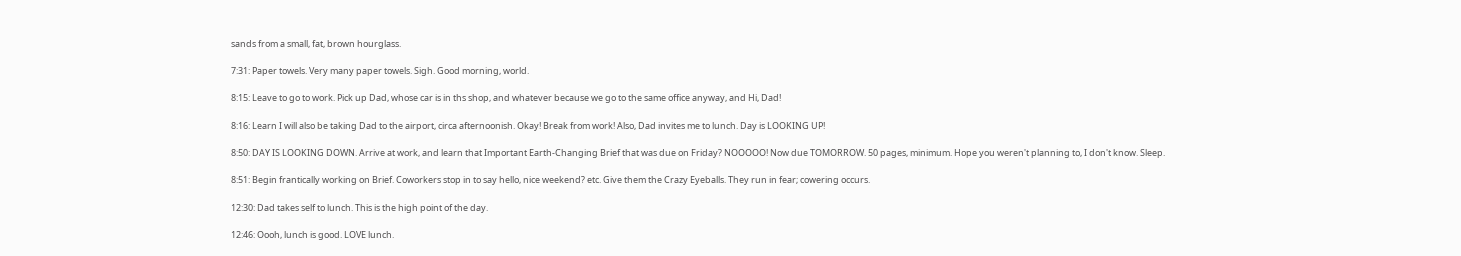sands from a small, fat, brown hourglass.

7:31: Paper towels. Very many paper towels. Sigh. Good morning, world.

8:15: Leave to go to work. Pick up Dad, whose car is in ths shop, and whatever because we go to the same office anyway, and Hi, Dad!

8:16: Learn I will also be taking Dad to the airport, circa afternoonish. Okay! Break from work! Also, Dad invites me to lunch. Day is LOOKING UP!

8:50: DAY IS LOOKING DOWN. Arrive at work, and learn that Important Earth-Changing Brief that was due on Friday? NOOOOO! Now due TOMORROW. 50 pages, minimum. Hope you weren't planning to, I don't know. Sleep.

8:51: Begin frantically working on Brief. Coworkers stop in to say hello, nice weekend? etc. Give them the Crazy Eyeballs. They run in fear; cowering occurs.

12:30: Dad takes self to lunch. This is the high point of the day.

12:46: Oooh, lunch is good. LOVE lunch.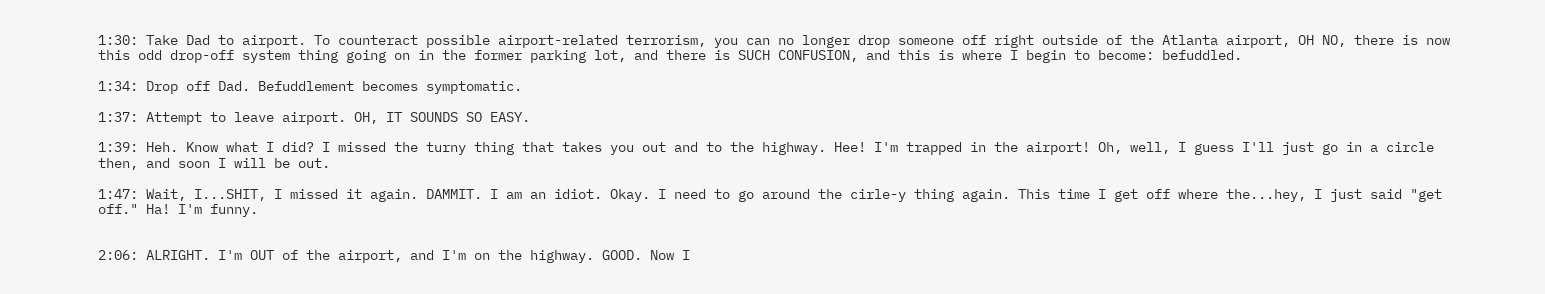1:30: Take Dad to airport. To counteract possible airport-related terrorism, you can no longer drop someone off right outside of the Atlanta airport, OH NO, there is now this odd drop-off system thing going on in the former parking lot, and there is SUCH CONFUSION, and this is where I begin to become: befuddled.

1:34: Drop off Dad. Befuddlement becomes symptomatic.

1:37: Attempt to leave airport. OH, IT SOUNDS SO EASY.

1:39: Heh. Know what I did? I missed the turny thing that takes you out and to the highway. Hee! I'm trapped in the airport! Oh, well, I guess I'll just go in a circle then, and soon I will be out.

1:47: Wait, I...SHIT, I missed it again. DAMMIT. I am an idiot. Okay. I need to go around the cirle-y thing again. This time I get off where the...hey, I just said "get off." Ha! I'm funny.


2:06: ALRIGHT. I'm OUT of the airport, and I'm on the highway. GOOD. Now I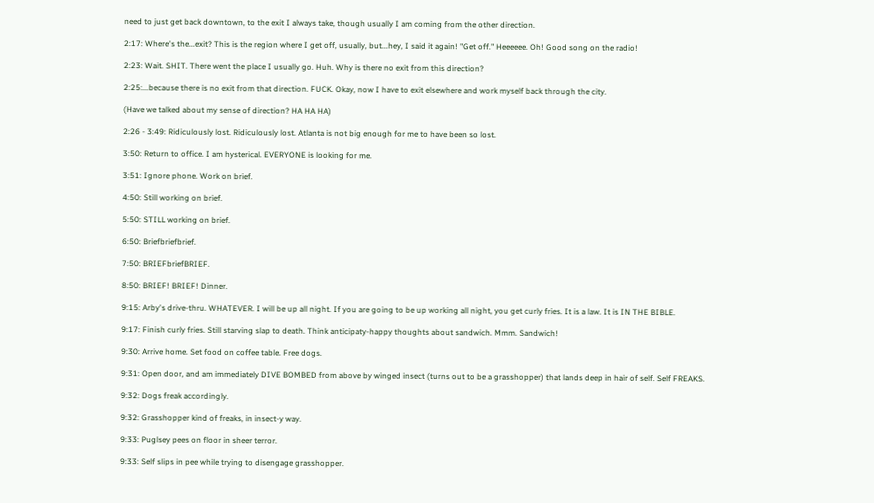need to just get back downtown, to the exit I always take, though usually I am coming from the other direction.

2:17: Where's the...exit? This is the region where I get off, usually, but...hey, I said it again! "Get off." Heeeeee. Oh! Good song on the radio!

2:23: Wait. SHIT. There went the place I usually go. Huh. Why is there no exit from this direction?

2:25:...because there is no exit from that direction. FUCK. Okay, now I have to exit elsewhere and work myself back through the city.

(Have we talked about my sense of direction? HA HA HA)

2:26 - 3:49: Ridiculously lost. Ridiculously lost. Atlanta is not big enough for me to have been so lost.

3:50: Return to office. I am hysterical. EVERYONE is looking for me.

3:51: Ignore phone. Work on brief.

4:50: Still working on brief.

5:50: STILL working on brief.

6:50: Briefbriefbrief.

7:50: BRIEFbriefBRIEF.

8:50: BRIEF! BRIEF! Dinner.

9:15: Arby's drive-thru. WHATEVER. I will be up all night. If you are going to be up working all night, you get curly fries. It is a law. It is IN THE BIBLE.

9:17: Finish curly fries. Still starving slap to death. Think anticipaty-happy thoughts about sandwich. Mmm. Sandwich!

9:30: Arrive home. Set food on coffee table. Free dogs.

9:31: Open door, and am immediately DIVE BOMBED from above by winged insect (turns out to be a grasshopper) that lands deep in hair of self. Self FREAKS.

9:32: Dogs freak accordingly.

9:32: Grasshopper kind of freaks, in insect-y way.

9:33: Puglsey pees on floor in sheer terror.

9:33: Self slips in pee while trying to disengage grasshopper.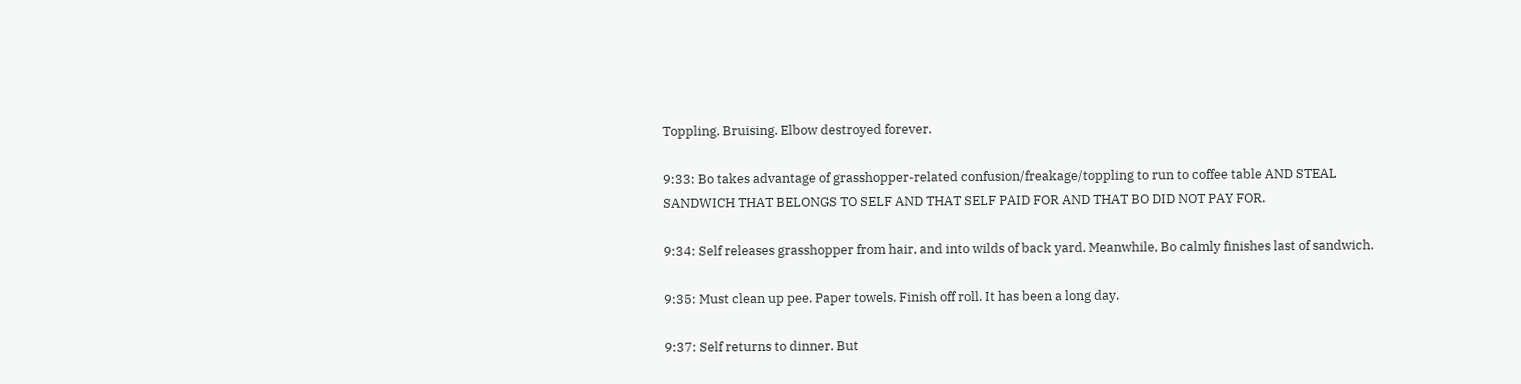Toppling. Bruising. Elbow destroyed forever.

9:33: Bo takes advantage of grasshopper-related confusion/freakage/toppling to run to coffee table AND STEAL SANDWICH THAT BELONGS TO SELF AND THAT SELF PAID FOR AND THAT BO DID NOT PAY FOR.

9:34: Self releases grasshopper from hair, and into wilds of back yard. Meanwhile, Bo calmly finishes last of sandwich.

9:35: Must clean up pee. Paper towels. Finish off roll. It has been a long day.

9:37: Self returns to dinner. But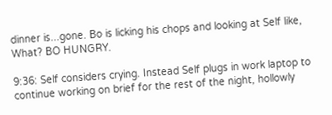dinner is...gone. Bo is licking his chops and looking at Self like, What? BO HUNGRY.

9:36: Self considers crying. Instead Self plugs in work laptop to continue working on brief for the rest of the night, hollowly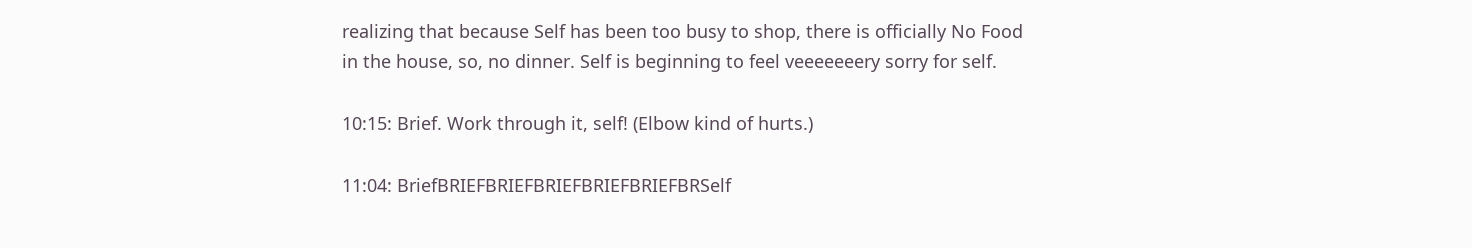realizing that because Self has been too busy to shop, there is officially No Food in the house, so, no dinner. Self is beginning to feel veeeeeeery sorry for self.

10:15: Brief. Work through it, self! (Elbow kind of hurts.)

11:04: BriefBRIEFBRIEFBRIEFBRIEFBRIEFBRSelf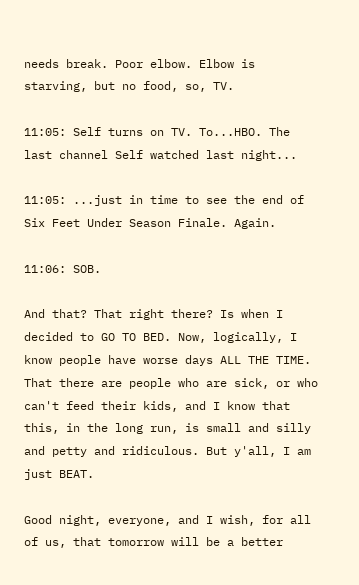needs break. Poor elbow. Elbow is starving, but no food, so, TV.

11:05: Self turns on TV. To...HBO. The last channel Self watched last night...

11:05: ...just in time to see the end of Six Feet Under Season Finale. Again.

11:06: SOB.

And that? That right there? Is when I decided to GO TO BED. Now, logically, I know people have worse days ALL THE TIME. That there are people who are sick, or who can't feed their kids, and I know that this, in the long run, is small and silly and petty and ridiculous. But y'all, I am just BEAT.

Good night, everyone, and I wish, for all of us, that tomorrow will be a better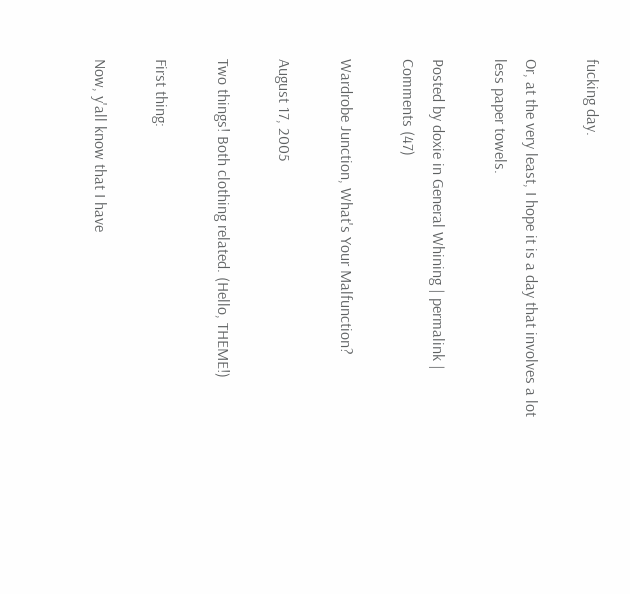fucking day.

Or, at the very least, I hope it is a day that involves a lot less paper towels.

Posted by doxie in General Whining | permalink | Comments (47)

Wardrobe Junction, What's Your Malfunction?

August 17, 2005

Two things! Both clothing related. (Hello, THEME!)

First thing:

Now, y'all know that I have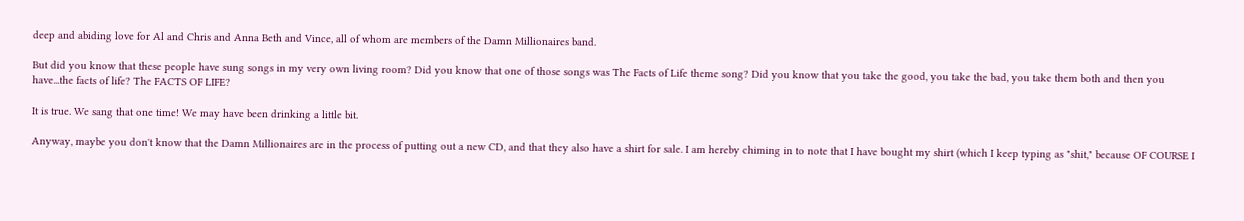deep and abiding love for Al and Chris and Anna Beth and Vince, all of whom are members of the Damn Millionaires band.

But did you know that these people have sung songs in my very own living room? Did you know that one of those songs was The Facts of Life theme song? Did you know that you take the good, you take the bad, you take them both and then you have...the facts of life? The FACTS OF LIFE?

It is true. We sang that one time! We may have been drinking a little bit.

Anyway, maybe you don't know that the Damn Millionaires are in the process of putting out a new CD, and that they also have a shirt for sale. I am hereby chiming in to note that I have bought my shirt (which I keep typing as "shit," because OF COURSE I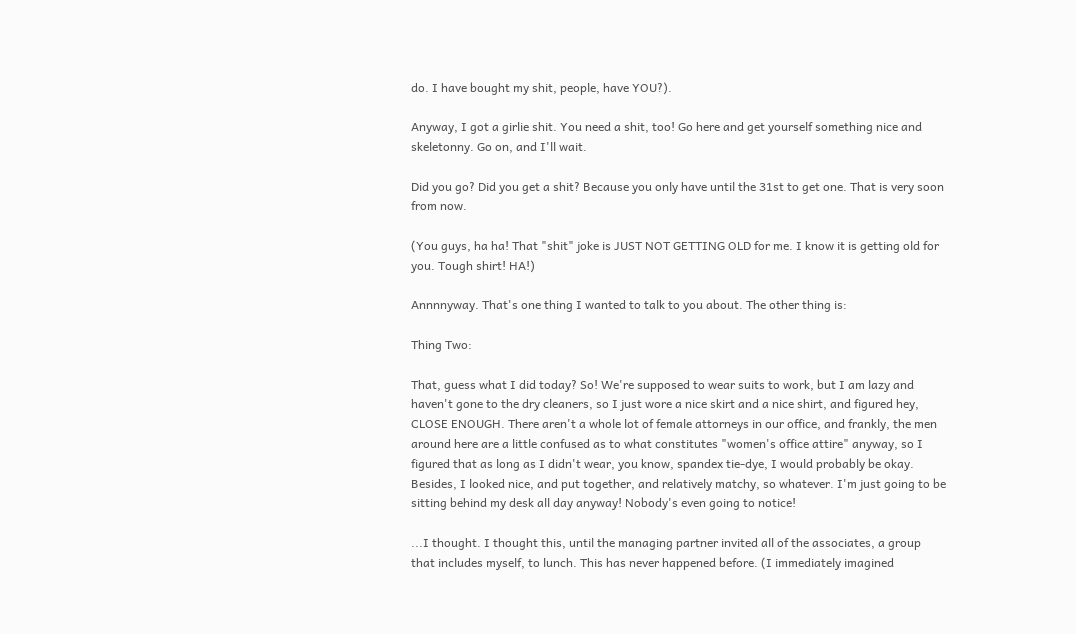do. I have bought my shit, people, have YOU?).

Anyway, I got a girlie shit. You need a shit, too! Go here and get yourself something nice and skeletonny. Go on, and I'll wait.

Did you go? Did you get a shit? Because you only have until the 31st to get one. That is very soon from now.

(You guys, ha ha! That "shit" joke is JUST NOT GETTING OLD for me. I know it is getting old for you. Tough shirt! HA!)

Annnnyway. That's one thing I wanted to talk to you about. The other thing is:

Thing Two:

That, guess what I did today? So! We're supposed to wear suits to work, but I am lazy and haven't gone to the dry cleaners, so I just wore a nice skirt and a nice shirt, and figured hey, CLOSE ENOUGH. There aren't a whole lot of female attorneys in our office, and frankly, the men around here are a little confused as to what constitutes "women's office attire" anyway, so I figured that as long as I didn't wear, you know, spandex tie-dye, I would probably be okay. Besides, I looked nice, and put together, and relatively matchy, so whatever. I'm just going to be sitting behind my desk all day anyway! Nobody's even going to notice!

...I thought. I thought this, until the managing partner invited all of the associates, a group that includes myself, to lunch. This has never happened before. (I immediately imagined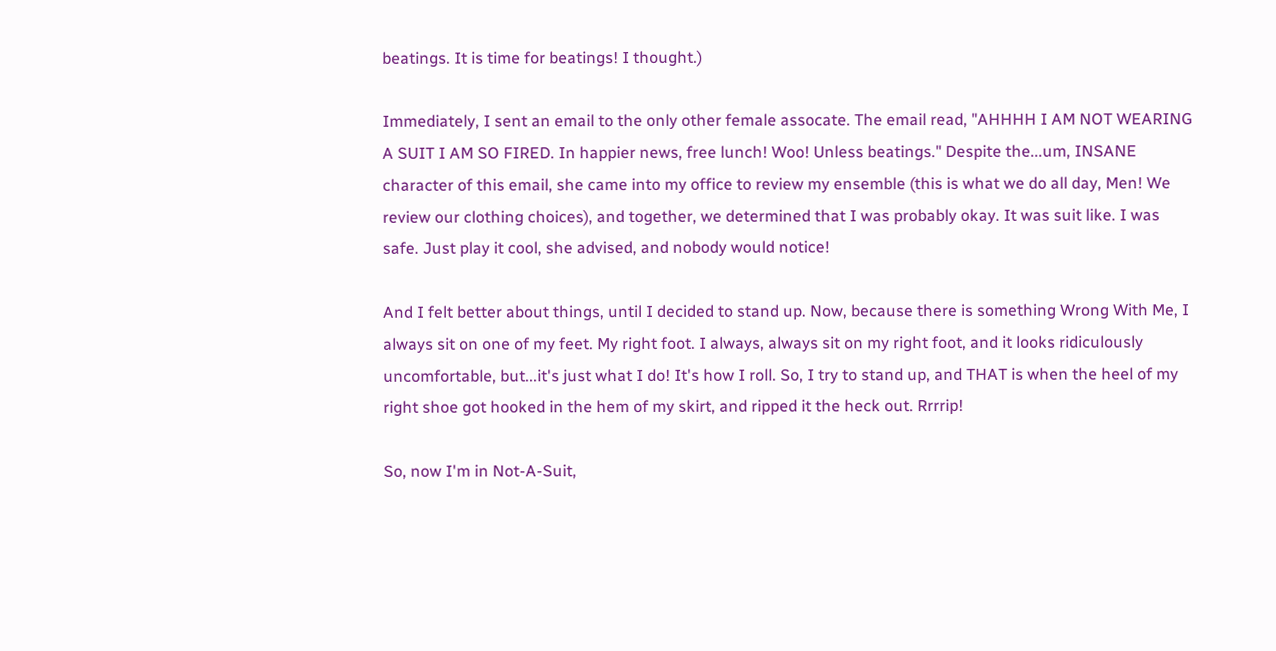beatings. It is time for beatings! I thought.)

Immediately, I sent an email to the only other female assocate. The email read, "AHHHH I AM NOT WEARING A SUIT I AM SO FIRED. In happier news, free lunch! Woo! Unless beatings." Despite the...um, INSANE character of this email, she came into my office to review my ensemble (this is what we do all day, Men! We review our clothing choices), and together, we determined that I was probably okay. It was suit like. I was safe. Just play it cool, she advised, and nobody would notice!

And I felt better about things, until I decided to stand up. Now, because there is something Wrong With Me, I always sit on one of my feet. My right foot. I always, always sit on my right foot, and it looks ridiculously uncomfortable, but...it's just what I do! It's how I roll. So, I try to stand up, and THAT is when the heel of my right shoe got hooked in the hem of my skirt, and ripped it the heck out. Rrrrip!

So, now I'm in Not-A-Suit,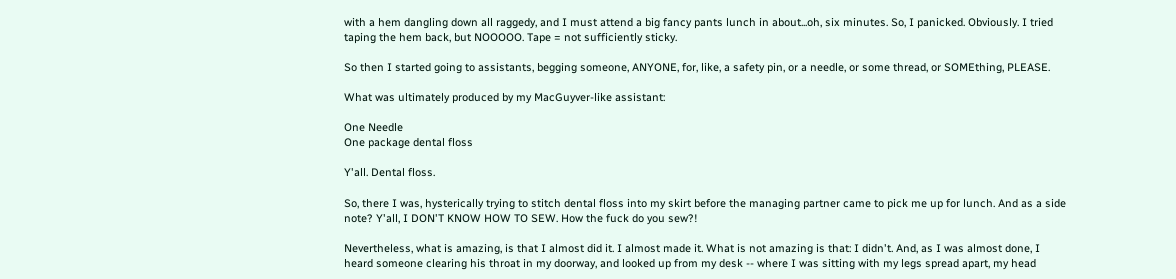with a hem dangling down all raggedy, and I must attend a big fancy pants lunch in about...oh, six minutes. So, I panicked. Obviously. I tried taping the hem back, but NOOOOO. Tape = not sufficiently sticky.

So then I started going to assistants, begging someone, ANYONE, for, like, a safety pin, or a needle, or some thread, or SOMEthing, PLEASE.

What was ultimately produced by my MacGuyver-like assistant:

One Needle
One package dental floss

Y'all. Dental floss.

So, there I was, hysterically trying to stitch dental floss into my skirt before the managing partner came to pick me up for lunch. And as a side note? Y'all, I DON'T KNOW HOW TO SEW. How the fuck do you sew?!

Nevertheless, what is amazing, is that I almost did it. I almost made it. What is not amazing is that: I didn't. And, as I was almost done, I heard someone clearing his throat in my doorway, and looked up from my desk -- where I was sitting with my legs spread apart, my head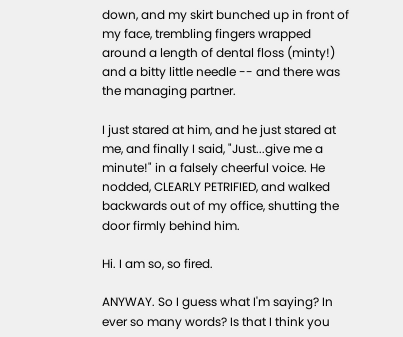down, and my skirt bunched up in front of my face, trembling fingers wrapped around a length of dental floss (minty!) and a bitty little needle -- and there was the managing partner.

I just stared at him, and he just stared at me, and finally I said, "Just...give me a minute!" in a falsely cheerful voice. He nodded, CLEARLY PETRIFIED, and walked backwards out of my office, shutting the door firmly behind him.

Hi. I am so, so fired.

ANYWAY. So I guess what I'm saying? In ever so many words? Is that I think you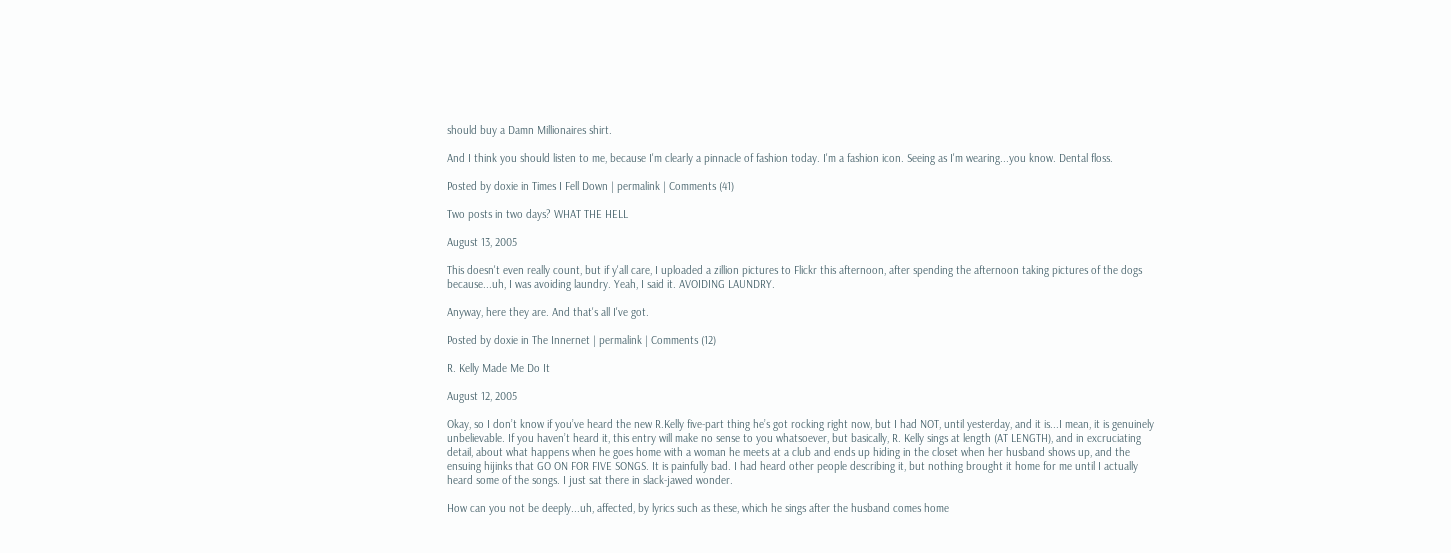should buy a Damn Millionaires shirt.

And I think you should listen to me, because I'm clearly a pinnacle of fashion today. I'm a fashion icon. Seeing as I'm wearing...you know. Dental floss.

Posted by doxie in Times I Fell Down | permalink | Comments (41)

Two posts in two days? WHAT THE HELL

August 13, 2005

This doesn't even really count, but if y'all care, I uploaded a zillion pictures to Flickr this afternoon, after spending the afternoon taking pictures of the dogs because...uh, I was avoiding laundry. Yeah, I said it. AVOIDING LAUNDRY.

Anyway, here they are. And that's all I've got.

Posted by doxie in The Innernet | permalink | Comments (12)

R. Kelly Made Me Do It

August 12, 2005

Okay, so I don’t know if you’ve heard the new R.Kelly five-part thing he’s got rocking right now, but I had NOT, until yesterday, and it is...I mean, it is genuinely unbelievable. If you haven’t heard it, this entry will make no sense to you whatsoever, but basically, R. Kelly sings at length (AT LENGTH), and in excruciating detail, about what happens when he goes home with a woman he meets at a club and ends up hiding in the closet when her husband shows up, and the ensuing hijinks that GO ON FOR FIVE SONGS. It is painfully bad. I had heard other people describing it, but nothing brought it home for me until I actually heard some of the songs. I just sat there in slack-jawed wonder.

How can you not be deeply...uh, affected, by lyrics such as these, which he sings after the husband comes home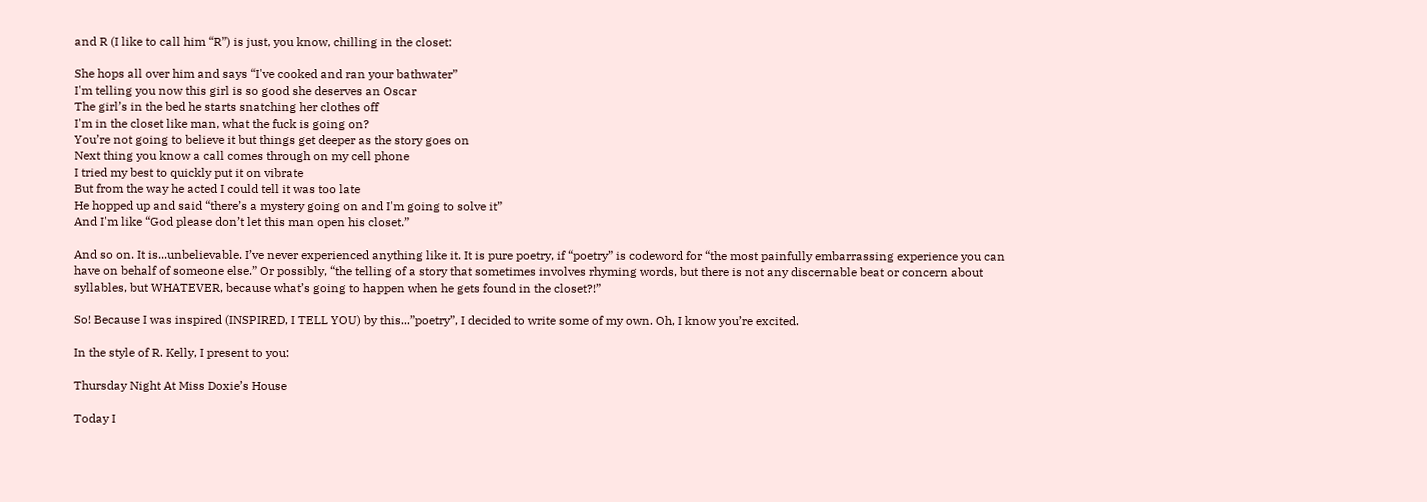and R (I like to call him “R”) is just, you know, chilling in the closet:

She hops all over him and says “I've cooked and ran your bathwater”
I'm telling you now this girl is so good she deserves an Oscar
The girl’s in the bed he starts snatching her clothes off
I'm in the closet like man, what the fuck is going on?
You’re not going to believe it but things get deeper as the story goes on
Next thing you know a call comes through on my cell phone
I tried my best to quickly put it on vibrate
But from the way he acted I could tell it was too late
He hopped up and said “there’s a mystery going on and I'm going to solve it”
And I'm like “God please don’t let this man open his closet.”

And so on. It is...unbelievable. I’ve never experienced anything like it. It is pure poetry, if “poetry” is codeword for “the most painfully embarrassing experience you can have on behalf of someone else.” Or possibly, “the telling of a story that sometimes involves rhyming words, but there is not any discernable beat or concern about syllables, but WHATEVER, because what’s going to happen when he gets found in the closet?!”

So! Because I was inspired (INSPIRED, I TELL YOU) by this...”poetry”, I decided to write some of my own. Oh, I know you’re excited.

In the style of R. Kelly, I present to you:

Thursday Night At Miss Doxie’s House

Today I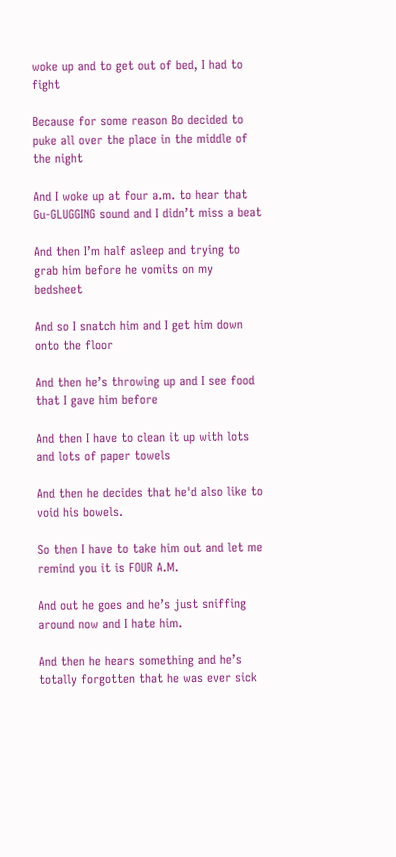woke up and to get out of bed, I had to fight

Because for some reason Bo decided to puke all over the place in the middle of the night

And I woke up at four a.m. to hear that Gu-GLUGGING sound and I didn’t miss a beat

And then I’m half asleep and trying to grab him before he vomits on my bedsheet

And so I snatch him and I get him down onto the floor

And then he’s throwing up and I see food that I gave him before

And then I have to clean it up with lots and lots of paper towels

And then he decides that he'd also like to void his bowels.

So then I have to take him out and let me remind you it is FOUR A.M.

And out he goes and he’s just sniffing around now and I hate him.

And then he hears something and he’s totally forgotten that he was ever sick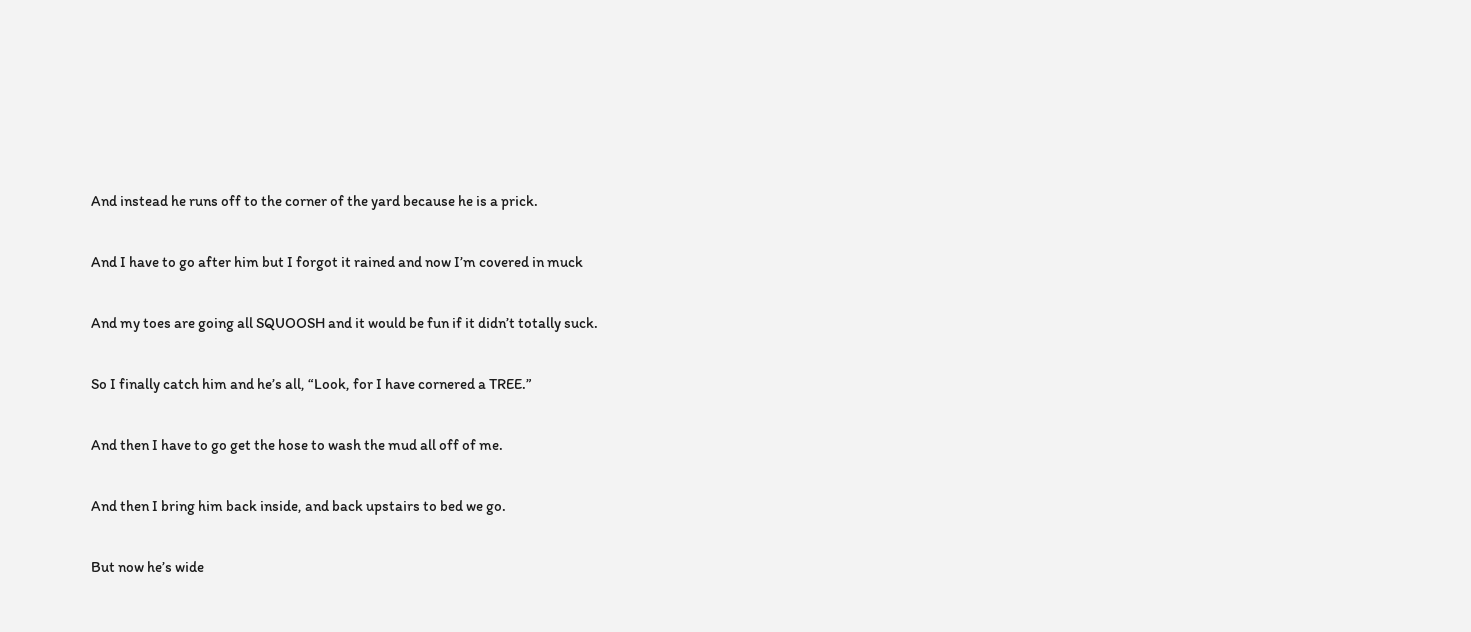And instead he runs off to the corner of the yard because he is a prick.

And I have to go after him but I forgot it rained and now I’m covered in muck

And my toes are going all SQUOOSH and it would be fun if it didn’t totally suck.

So I finally catch him and he’s all, “Look, for I have cornered a TREE.”

And then I have to go get the hose to wash the mud all off of me.

And then I bring him back inside, and back upstairs to bed we go.

But now he’s wide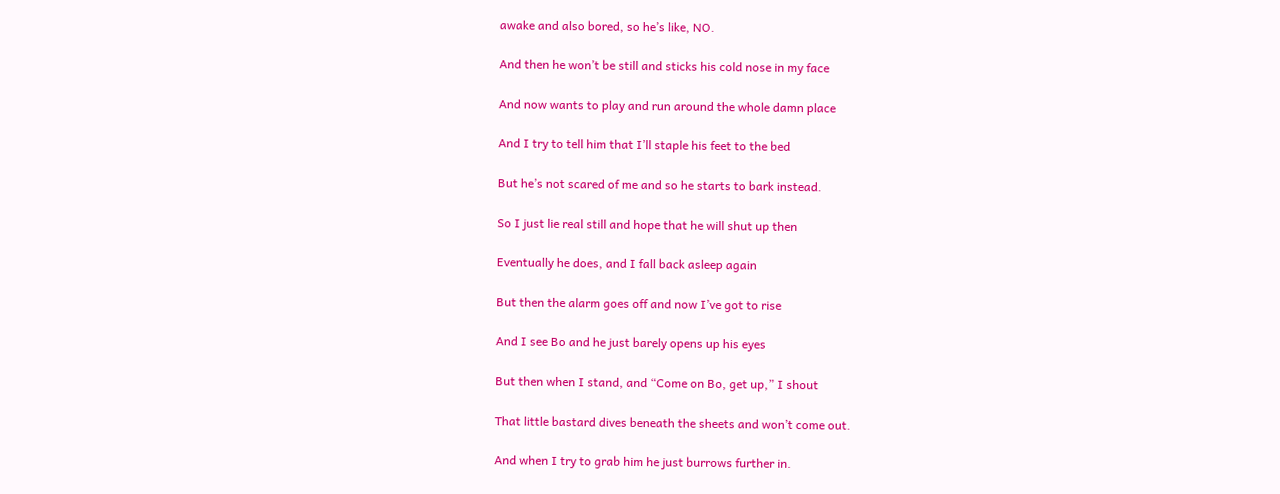awake and also bored, so he’s like, NO.

And then he won’t be still and sticks his cold nose in my face

And now wants to play and run around the whole damn place

And I try to tell him that I’ll staple his feet to the bed

But he’s not scared of me and so he starts to bark instead.

So I just lie real still and hope that he will shut up then

Eventually he does, and I fall back asleep again

But then the alarm goes off and now I’ve got to rise

And I see Bo and he just barely opens up his eyes

But then when I stand, and “Come on Bo, get up,” I shout

That little bastard dives beneath the sheets and won’t come out.

And when I try to grab him he just burrows further in.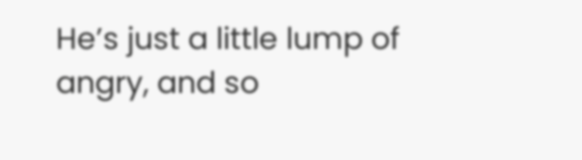He’s just a little lump of angry, and so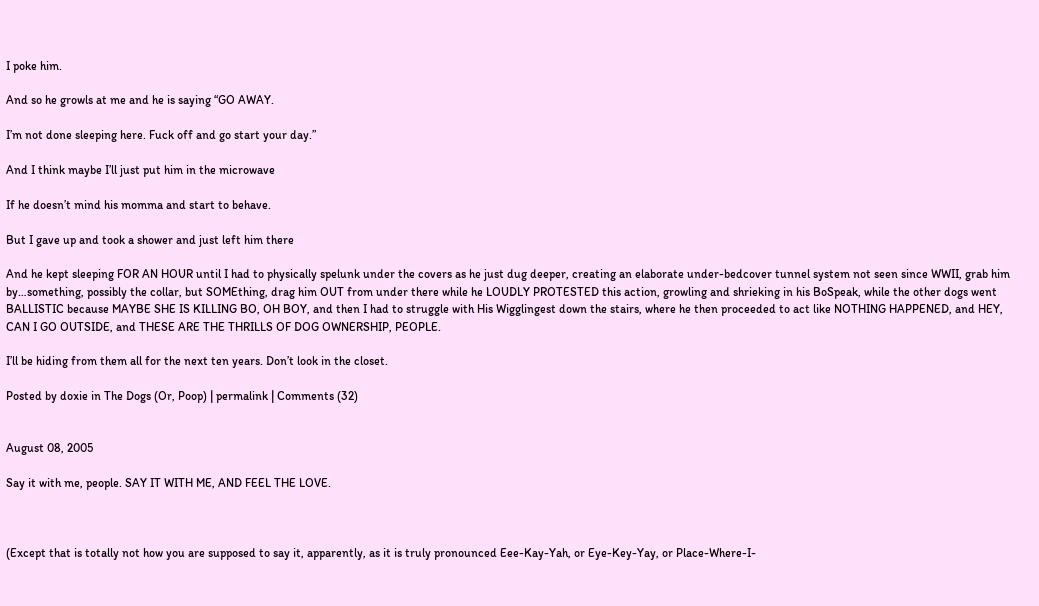I poke him.

And so he growls at me and he is saying “GO AWAY.

I’m not done sleeping here. Fuck off and go start your day.”

And I think maybe I’ll just put him in the microwave

If he doesn’t mind his momma and start to behave.

But I gave up and took a shower and just left him there

And he kept sleeping FOR AN HOUR until I had to physically spelunk under the covers as he just dug deeper, creating an elaborate under-bedcover tunnel system not seen since WWII, grab him by…something, possibly the collar, but SOMEthing, drag him OUT from under there while he LOUDLY PROTESTED this action, growling and shrieking in his BoSpeak, while the other dogs went BALLISTIC because MAYBE SHE IS KILLING BO, OH BOY, and then I had to struggle with His Wigglingest down the stairs, where he then proceeded to act like NOTHING HAPPENED, and HEY, CAN I GO OUTSIDE, and THESE ARE THE THRILLS OF DOG OWNERSHIP, PEOPLE.

I’ll be hiding from them all for the next ten years. Don’t look in the closet.

Posted by doxie in The Dogs (Or, Poop) | permalink | Comments (32)


August 08, 2005

Say it with me, people. SAY IT WITH ME, AND FEEL THE LOVE.



(Except that is totally not how you are supposed to say it, apparently, as it is truly pronounced Eee-Kay-Yah, or Eye-Key-Yay, or Place-Where-I-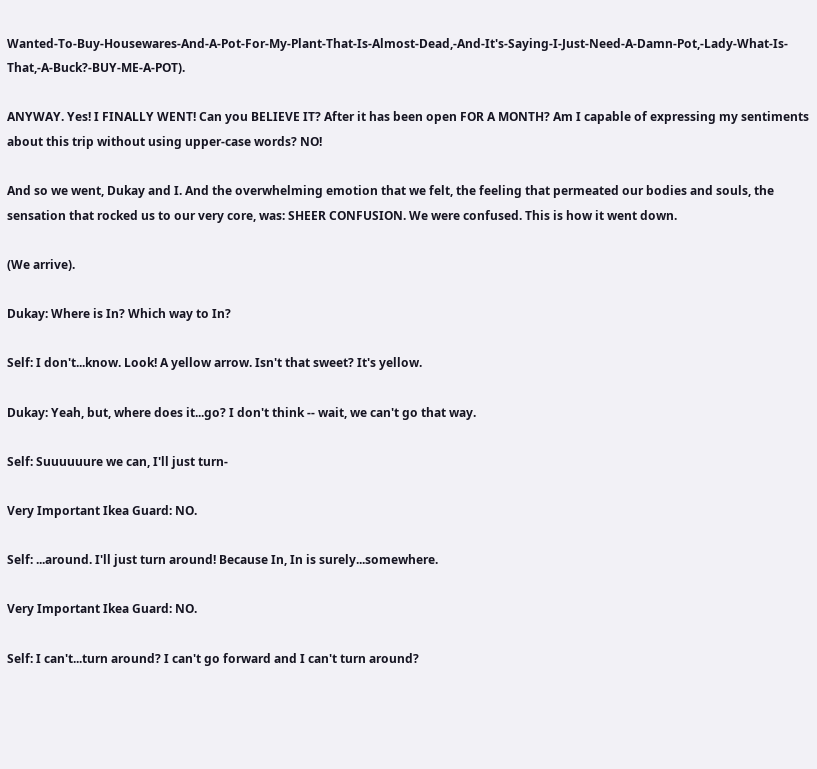Wanted-To-Buy-Housewares-And-A-Pot-For-My-Plant-That-Is-Almost-Dead,-And-It's-Saying-I-Just-Need-A-Damn-Pot,-Lady-What-Is-That,-A-Buck?-BUY-ME-A-POT).

ANYWAY. Yes! I FINALLY WENT! Can you BELIEVE IT? After it has been open FOR A MONTH? Am I capable of expressing my sentiments about this trip without using upper-case words? NO!

And so we went, Dukay and I. And the overwhelming emotion that we felt, the feeling that permeated our bodies and souls, the sensation that rocked us to our very core, was: SHEER CONFUSION. We were confused. This is how it went down.

(We arrive).

Dukay: Where is In? Which way to In?

Self: I don't...know. Look! A yellow arrow. Isn't that sweet? It's yellow.

Dukay: Yeah, but, where does it...go? I don't think -- wait, we can't go that way.

Self: Suuuuuure we can, I'll just turn-

Very Important Ikea Guard: NO.

Self: ...around. I'll just turn around! Because In, In is surely...somewhere.

Very Important Ikea Guard: NO.

Self: I can't...turn around? I can't go forward and I can't turn around?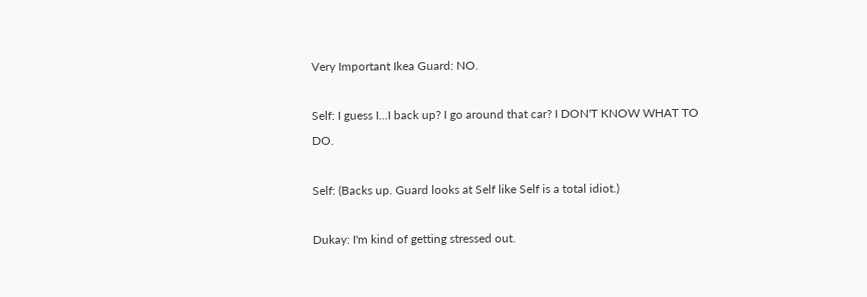Very Important Ikea Guard: NO.

Self: I guess I...I back up? I go around that car? I DON'T KNOW WHAT TO DO.

Self: (Backs up. Guard looks at Self like Self is a total idiot.)

Dukay: I'm kind of getting stressed out.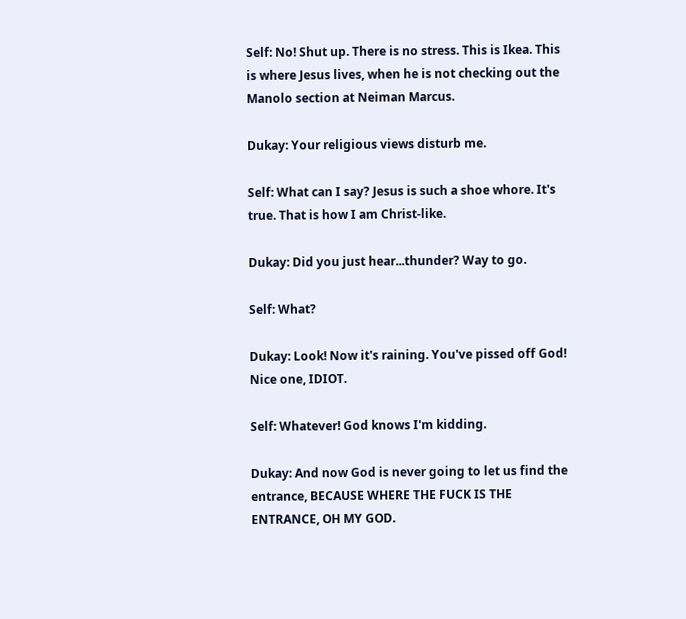Self: No! Shut up. There is no stress. This is Ikea. This is where Jesus lives, when he is not checking out the Manolo section at Neiman Marcus.

Dukay: Your religious views disturb me.

Self: What can I say? Jesus is such a shoe whore. It's true. That is how I am Christ-like.

Dukay: Did you just hear...thunder? Way to go.

Self: What?

Dukay: Look! Now it's raining. You've pissed off God! Nice one, IDIOT.

Self: Whatever! God knows I'm kidding.

Dukay: And now God is never going to let us find the entrance, BECAUSE WHERE THE FUCK IS THE ENTRANCE, OH MY GOD.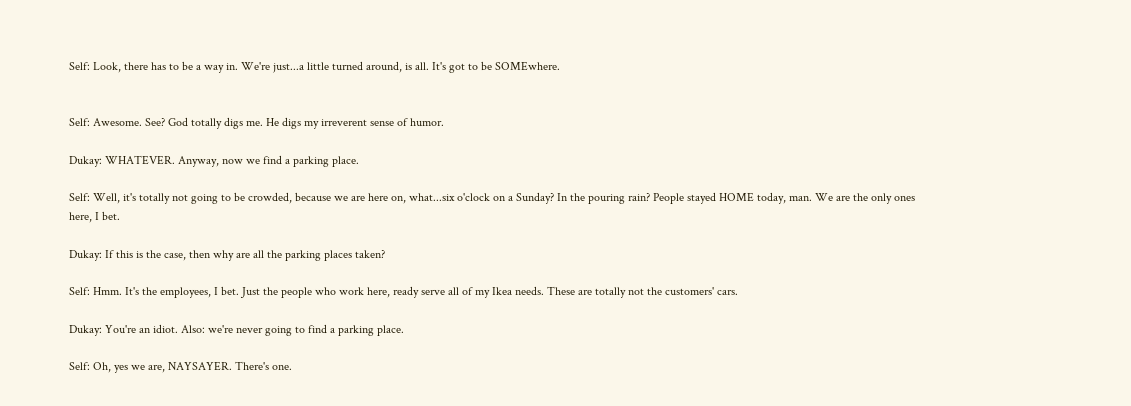Self: Look, there has to be a way in. We're just...a little turned around, is all. It's got to be SOMEwhere.


Self: Awesome. See? God totally digs me. He digs my irreverent sense of humor.

Dukay: WHATEVER. Anyway, now we find a parking place.

Self: Well, it's totally not going to be crowded, because we are here on, what...six o'clock on a Sunday? In the pouring rain? People stayed HOME today, man. We are the only ones here, I bet.

Dukay: If this is the case, then why are all the parking places taken?

Self: Hmm. It's the employees, I bet. Just the people who work here, ready serve all of my Ikea needs. These are totally not the customers' cars.

Dukay: You're an idiot. Also: we're never going to find a parking place.

Self: Oh, yes we are, NAYSAYER. There's one.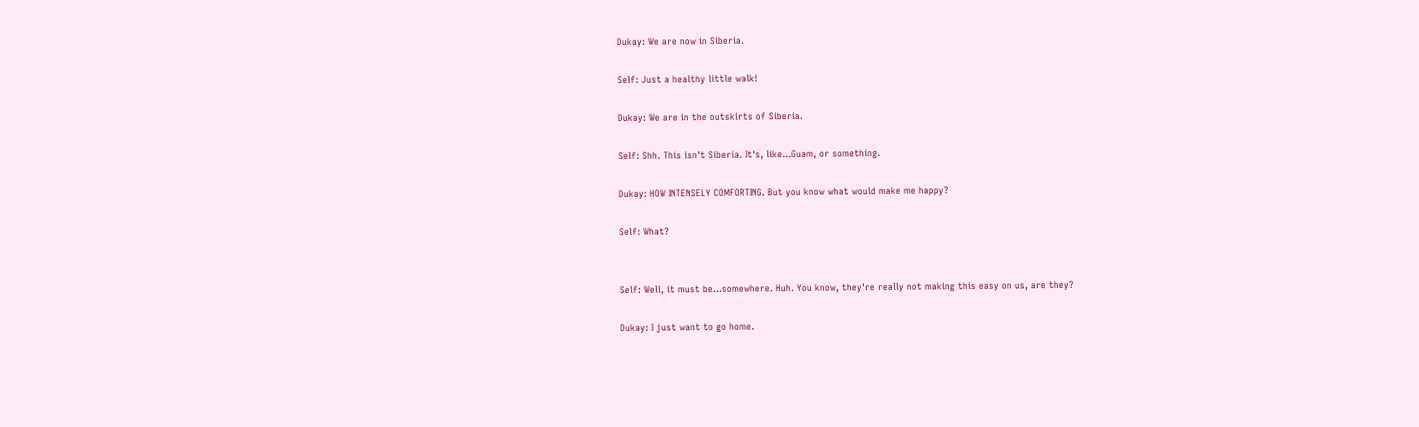Dukay: We are now in Siberia.

Self: Just a healthy little walk!

Dukay: We are in the outskirts of Siberia.

Self: Shh. This isn't Siberia. It's, like...Guam, or something.

Dukay: HOW INTENSELY COMFORTING. But you know what would make me happy?

Self: What?


Self: Well, it must be...somewhere. Huh. You know, they're really not making this easy on us, are they?

Dukay: I just want to go home.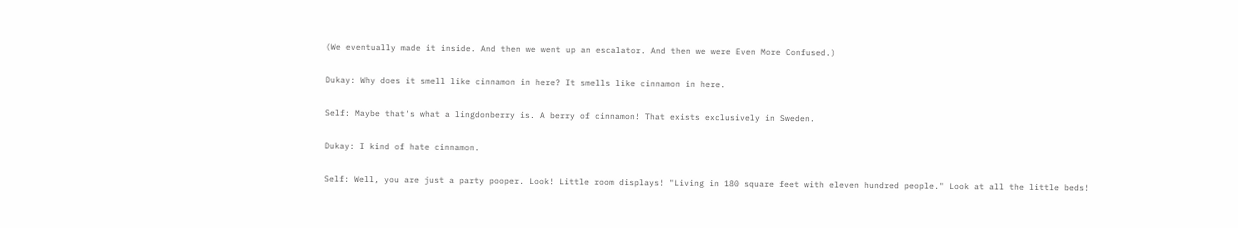(We eventually made it inside. And then we went up an escalator. And then we were Even More Confused.)

Dukay: Why does it smell like cinnamon in here? It smells like cinnamon in here.

Self: Maybe that's what a lingdonberry is. A berry of cinnamon! That exists exclusively in Sweden.

Dukay: I kind of hate cinnamon.

Self: Well, you are just a party pooper. Look! Little room displays! "Living in 180 square feet with eleven hundred people." Look at all the little beds!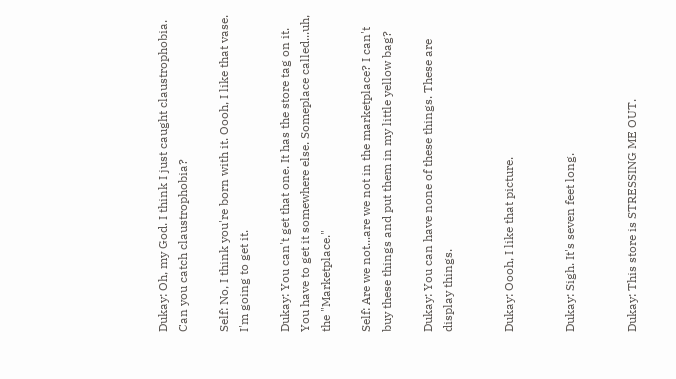Dukay: Oh, my God. I think I just caught claustrophobia. Can you catch claustrophobia?

Self: No, I think you're born with it. Oooh, I like that vase. I'm going to get it.

Dukay: You can't get that one. It has the store tag on it. You have to get it somewhere else. Someplace called...uh, the "Marketplace."

Self: Are we not...are we not in the marketplace? I can't buy these things and put them in my little yellow bag?

Dukay: You can have none of these things. These are display things.


Dukay: Oooh, I like that picture.


Dukay: Sigh. It's seven feet long.


Dukay: This store is STRESSING ME OUT.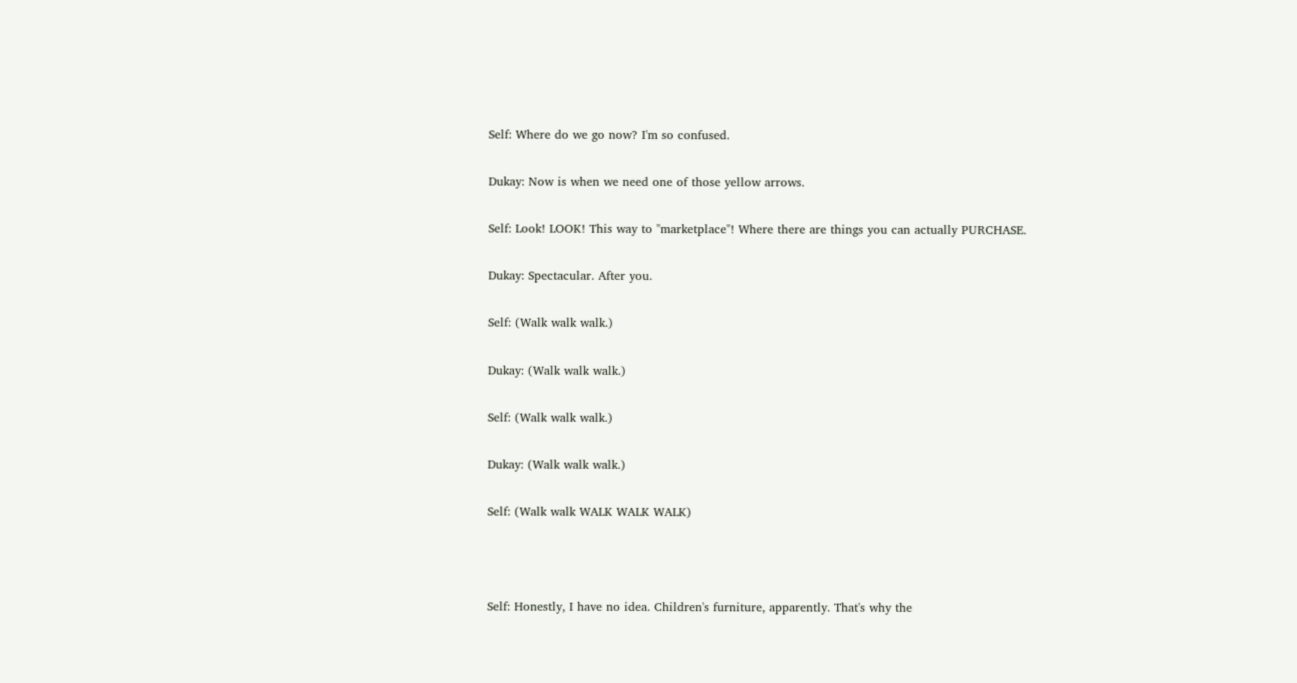Self: Where do we go now? I'm so confused.

Dukay: Now is when we need one of those yellow arrows.

Self: Look! LOOK! This way to "marketplace"! Where there are things you can actually PURCHASE.

Dukay: Spectacular. After you.

Self: (Walk walk walk.)

Dukay: (Walk walk walk.)

Self: (Walk walk walk.)

Dukay: (Walk walk walk.)

Self: (Walk walk WALK WALK WALK)



Self: Honestly, I have no idea. Children's furniture, apparently. That's why the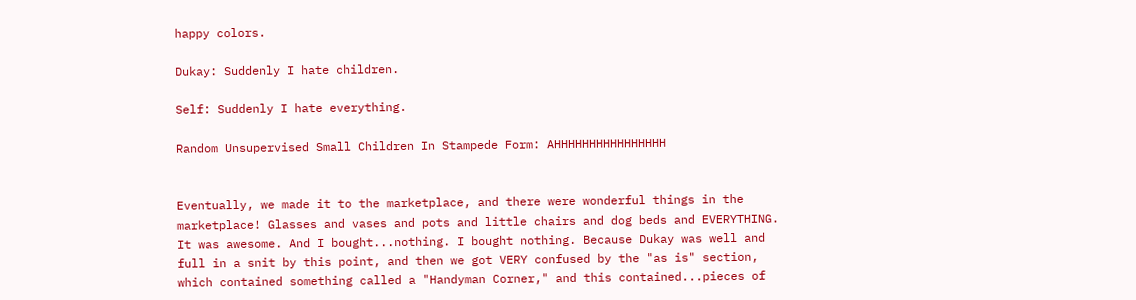happy colors.

Dukay: Suddenly I hate children.

Self: Suddenly I hate everything.

Random Unsupervised Small Children In Stampede Form: AHHHHHHHHHHHHHHHH


Eventually, we made it to the marketplace, and there were wonderful things in the marketplace! Glasses and vases and pots and little chairs and dog beds and EVERYTHING. It was awesome. And I bought...nothing. I bought nothing. Because Dukay was well and full in a snit by this point, and then we got VERY confused by the "as is" section, which contained something called a "Handyman Corner," and this contained...pieces of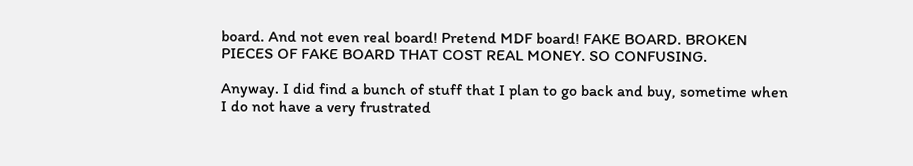board. And not even real board! Pretend MDF board! FAKE BOARD. BROKEN PIECES OF FAKE BOARD THAT COST REAL MONEY. SO CONFUSING.

Anyway. I did find a bunch of stuff that I plan to go back and buy, sometime when I do not have a very frustrated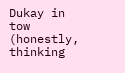Dukay in tow (honestly, thinking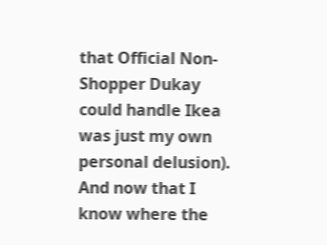that Official Non-Shopper Dukay could handle Ikea was just my own personal delusion). And now that I know where the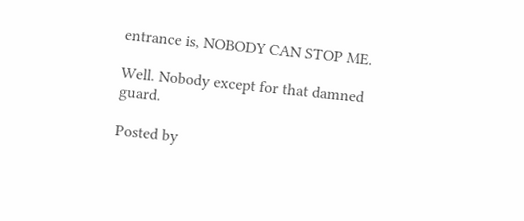entrance is, NOBODY CAN STOP ME.

Well. Nobody except for that damned guard.

Posted by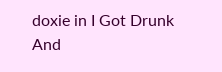doxie in I Got Drunk And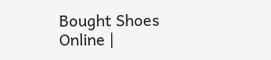Bought Shoes Online |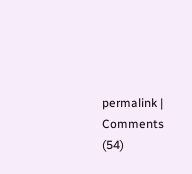permalink | Comments (54)